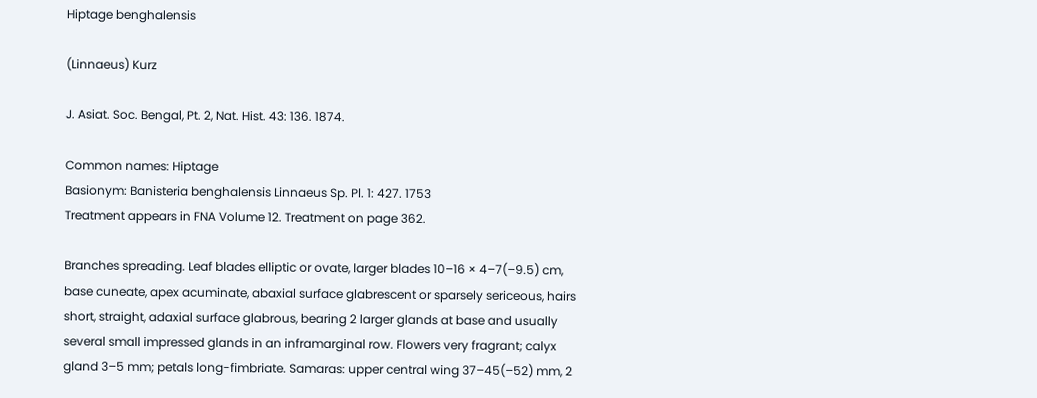Hiptage benghalensis

(Linnaeus) Kurz

J. Asiat. Soc. Bengal, Pt. 2, Nat. Hist. 43: 136. 1874.

Common names: Hiptage
Basionym: Banisteria benghalensis Linnaeus Sp. Pl. 1: 427. 1753
Treatment appears in FNA Volume 12. Treatment on page 362.

Branches spreading. Leaf blades elliptic or ovate, larger blades 10–16 × 4–7(–9.5) cm, base cuneate, apex acuminate, abaxial surface glabrescent or sparsely sericeous, hairs short, straight, adaxial surface glabrous, bearing 2 larger glands at base and usually several small impressed glands in an inframarginal row. Flowers very fragrant; calyx gland 3–5 mm; petals long-fimbriate. Samaras: upper central wing 37–45(–52) mm, 2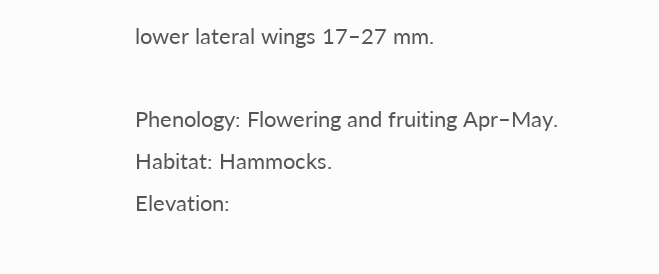lower lateral wings 17–27 mm.

Phenology: Flowering and fruiting Apr–May.
Habitat: Hammocks.
Elevation: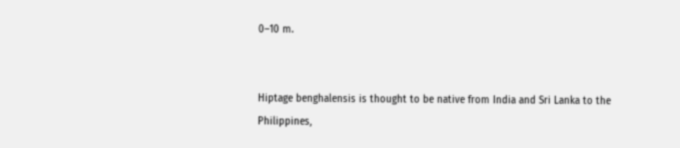0–10 m.


Hiptage benghalensis is thought to be native from India and Sri Lanka to the Philippines,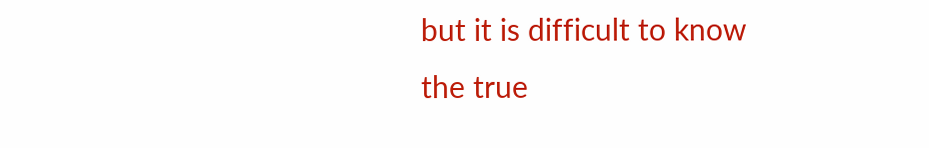but it is difficult to know the true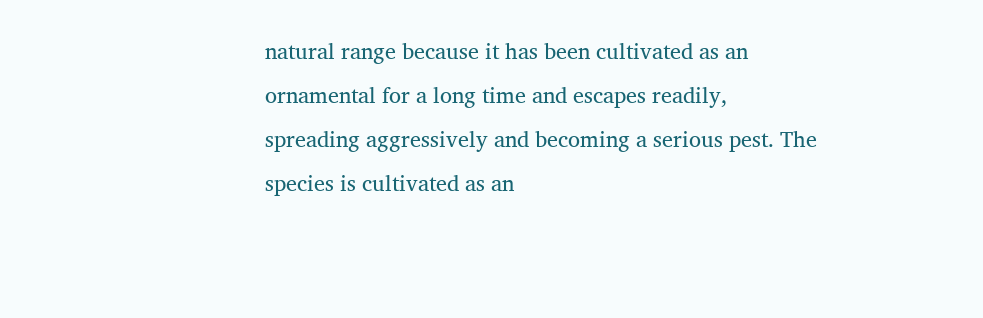natural range because it has been cultivated as an ornamental for a long time and escapes readily, spreading aggressively and becoming a serious pest. The species is cultivated as an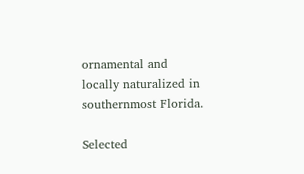ornamental and locally naturalized in southernmost Florida.

Selected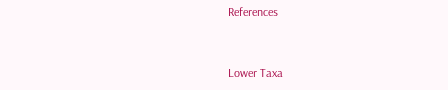References


Lower Taxa